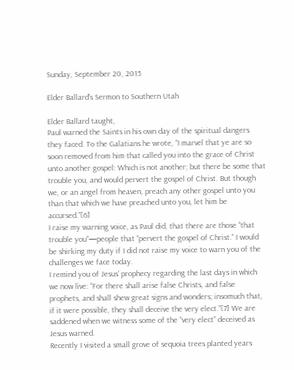Sunday, September 20, 2015

Elder Ballard's Sermon to Southern Utah

Elder Ballard taught,
Paul warned the Saints in his own day of the spiritual dangers they faced. To the Galatians he wrote, “I marvel that ye are so soon removed from him that called you into the grace of Christ unto another gospel: Which is not another; but there be some that trouble you, and would pervert the gospel of Christ. But though we, or an angel from heaven, preach any other gospel unto you than that which we have preached unto you, let him be accursed.”[6]
I raise my warning voice, as Paul did, that there are those “that trouble you”—people that “pervert the gospel of Christ.” I would be shirking my duty if I did not raise my voice to warn you of the challenges we face today.
I remind you of Jesus’ prophecy regarding the last days in which we now live: “For there shall arise false Christs, and false prophets, and shall shew great signs and wonders; insomuch that, if it were possible, they shall deceive the very elect.”[7] We are saddened when we witness some of the “very elect” deceived as Jesus warned.
Recently I visited a small grove of sequoia trees planted years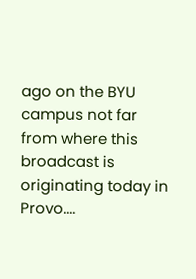ago on the BYU campus not far from where this broadcast is originating today in Provo....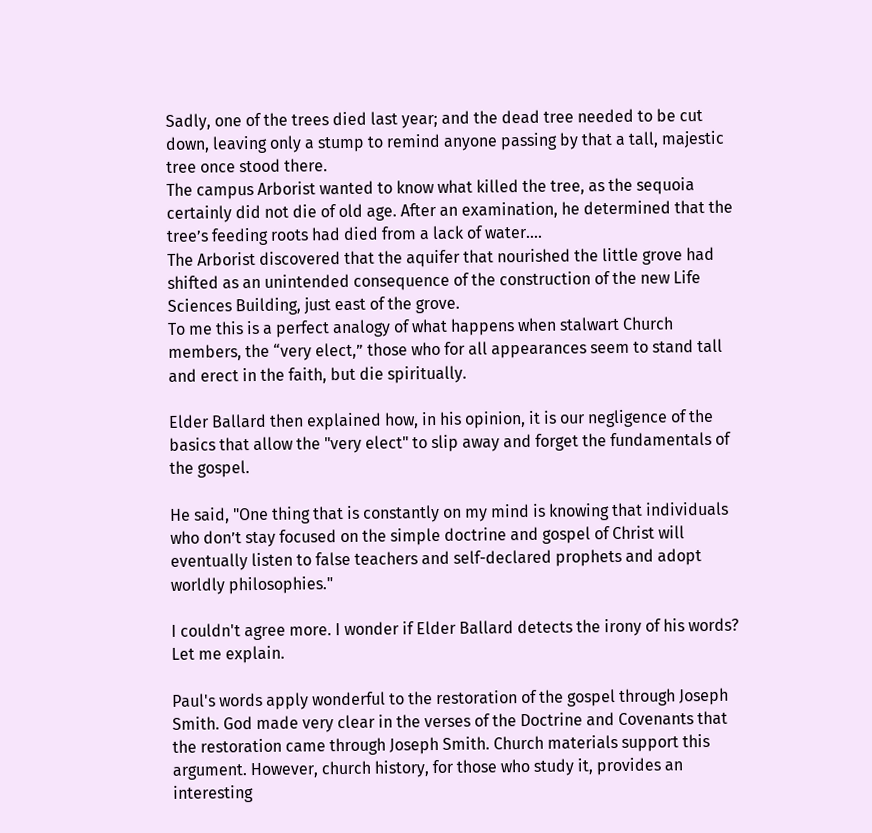Sadly, one of the trees died last year; and the dead tree needed to be cut down, leaving only a stump to remind anyone passing by that a tall, majestic tree once stood there.
The campus Arborist wanted to know what killed the tree, as the sequoia certainly did not die of old age. After an examination, he determined that the tree’s feeding roots had died from a lack of water....
The Arborist discovered that the aquifer that nourished the little grove had shifted as an unintended consequence of the construction of the new Life Sciences Building, just east of the grove.
To me this is a perfect analogy of what happens when stalwart Church members, the “very elect,” those who for all appearances seem to stand tall and erect in the faith, but die spiritually.

Elder Ballard then explained how, in his opinion, it is our negligence of the basics that allow the "very elect" to slip away and forget the fundamentals of the gospel.

He said, "One thing that is constantly on my mind is knowing that individuals who don’t stay focused on the simple doctrine and gospel of Christ will eventually listen to false teachers and self-declared prophets and adopt worldly philosophies."

I couldn't agree more. I wonder if Elder Ballard detects the irony of his words? Let me explain.

Paul's words apply wonderful to the restoration of the gospel through Joseph Smith. God made very clear in the verses of the Doctrine and Covenants that the restoration came through Joseph Smith. Church materials support this argument. However, church history, for those who study it, provides an interesting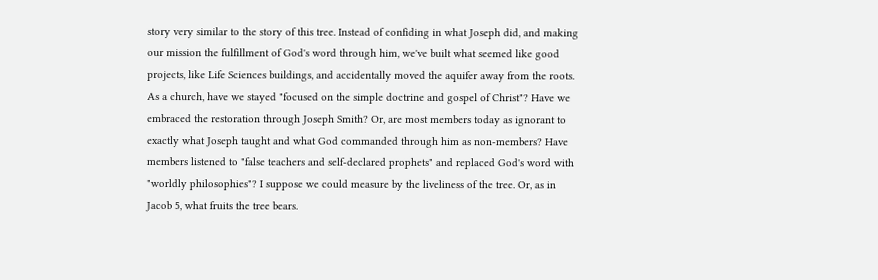story very similar to the story of this tree. Instead of confiding in what Joseph did, and making our mission the fulfillment of God's word through him, we've built what seemed like good projects, like Life Sciences buildings, and accidentally moved the aquifer away from the roots. As a church, have we stayed "focused on the simple doctrine and gospel of Christ"? Have we embraced the restoration through Joseph Smith? Or, are most members today as ignorant to exactly what Joseph taught and what God commanded through him as non-members? Have members listened to "false teachers and self-declared prophets" and replaced God's word with "worldly philosophies"? I suppose we could measure by the liveliness of the tree. Or, as in Jacob 5, what fruits the tree bears.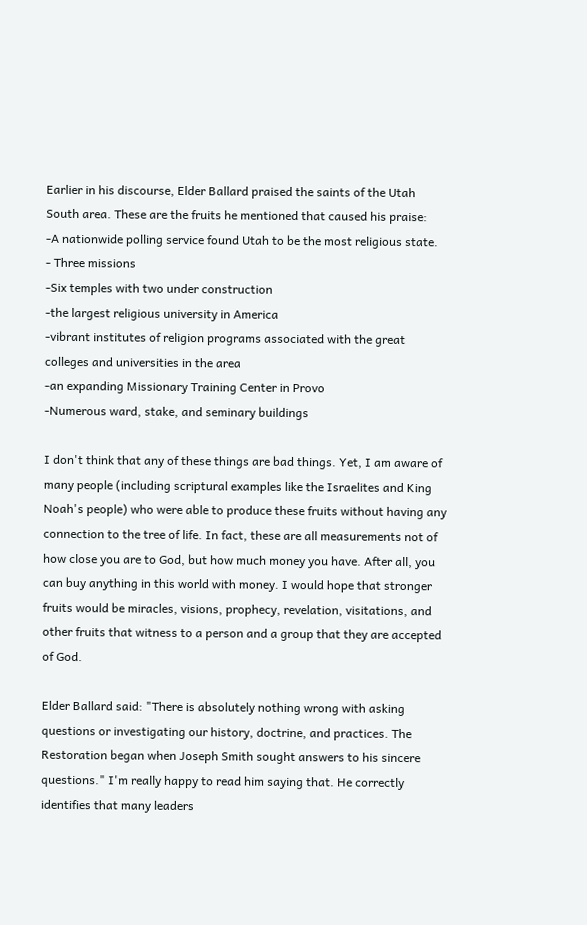Earlier in his discourse, Elder Ballard praised the saints of the Utah South area. These are the fruits he mentioned that caused his praise:
-A nationwide polling service found Utah to be the most religious state.
- Three missions
-Six temples with two under construction
-the largest religious university in America
-vibrant institutes of religion programs associated with the great colleges and universities in the area
-an expanding Missionary Training Center in Provo
-Numerous ward, stake, and seminary buildings

I don't think that any of these things are bad things. Yet, I am aware of many people (including scriptural examples like the Israelites and King Noah's people) who were able to produce these fruits without having any connection to the tree of life. In fact, these are all measurements not of how close you are to God, but how much money you have. After all, you can buy anything in this world with money. I would hope that stronger fruits would be miracles, visions, prophecy, revelation, visitations, and other fruits that witness to a person and a group that they are accepted of God.

Elder Ballard said: "There is absolutely nothing wrong with asking questions or investigating our history, doctrine, and practices. The Restoration began when Joseph Smith sought answers to his sincere questions." I'm really happy to read him saying that. He correctly identifies that many leaders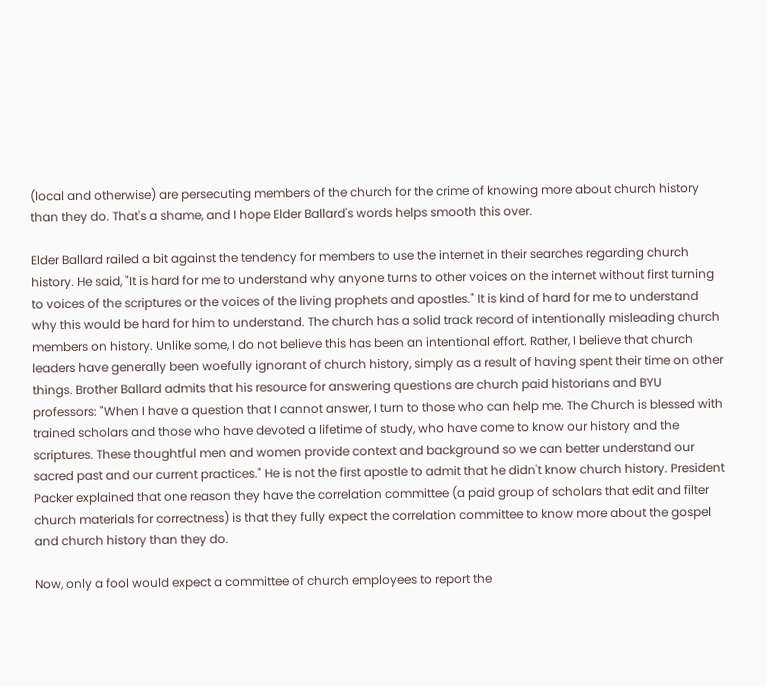(local and otherwise) are persecuting members of the church for the crime of knowing more about church history than they do. That's a shame, and I hope Elder Ballard's words helps smooth this over.

Elder Ballard railed a bit against the tendency for members to use the internet in their searches regarding church history. He said, "It is hard for me to understand why anyone turns to other voices on the internet without first turning to voices of the scriptures or the voices of the living prophets and apostles." It is kind of hard for me to understand why this would be hard for him to understand. The church has a solid track record of intentionally misleading church members on history. Unlike some, I do not believe this has been an intentional effort. Rather, I believe that church leaders have generally been woefully ignorant of church history, simply as a result of having spent their time on other things. Brother Ballard admits that his resource for answering questions are church paid historians and BYU professors: "When I have a question that I cannot answer, I turn to those who can help me. The Church is blessed with trained scholars and those who have devoted a lifetime of study, who have come to know our history and the scriptures. These thoughtful men and women provide context and background so we can better understand our sacred past and our current practices." He is not the first apostle to admit that he didn't know church history. President Packer explained that one reason they have the correlation committee (a paid group of scholars that edit and filter church materials for correctness) is that they fully expect the correlation committee to know more about the gospel and church history than they do.

Now, only a fool would expect a committee of church employees to report the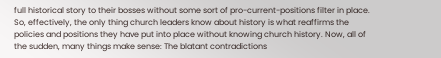full historical story to their bosses without some sort of pro-current-positions filter in place. So, effectively, the only thing church leaders know about history is what reaffirms the policies and positions they have put into place without knowing church history. Now, all of the sudden, many things make sense: The blatant contradictions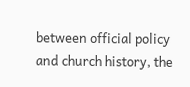between official policy and church history, the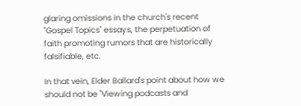glaring omissions in the church's recent "Gospel Topics" essays, the perpetuation of faith promoting rumors that are historically falsifiable, etc.

In that vein, Elder Ballard's point about how we should not be "Viewing podcasts and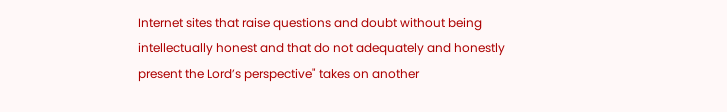Internet sites that raise questions and doubt without being intellectually honest and that do not adequately and honestly present the Lord’s perspective" takes on another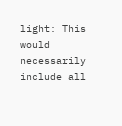light: This would necessarily include all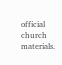official church materials.